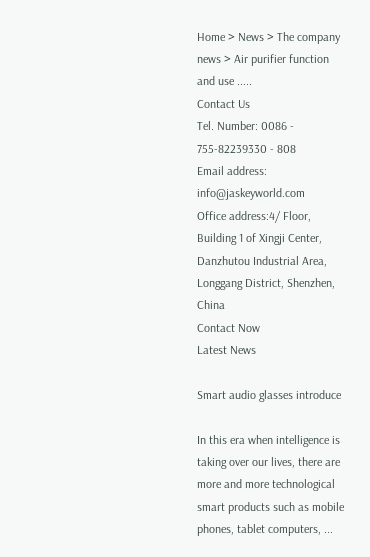Home > News > The company news > Air purifier function and use .....
Contact Us
Tel. Number: 0086 - 755-82239330 - 808
Email address: info@jaskeyworld.com
Office address:4/ Floor, Building 1 of Xingji Center, Danzhutou Industrial Area, Longgang District, Shenzhen, China
Contact Now
Latest News

Smart audio glasses introduce

In this era when intelligence is taking over our lives, there are more and more technological smart products such as mobile phones, tablet computers, ...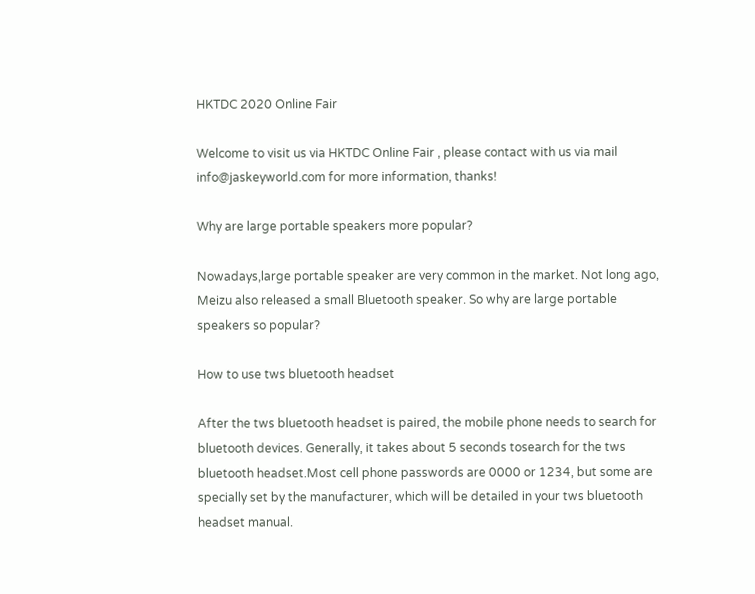HKTDC 2020 Online Fair

Welcome to visit us via HKTDC Online Fair , please contact with us via mail info@jaskeyworld.com for more information, thanks!

Why are large portable speakers more popular?

Nowadays,large portable speaker are very common in the market. Not long ago, Meizu also released a small Bluetooth speaker. So why are large portable speakers so popular?

How to use tws bluetooth headset

After the tws bluetooth headset is paired, the mobile phone needs to search for bluetooth devices. Generally, it takes about 5 seconds tosearch for the tws bluetooth headset.Most cell phone passwords are 0000 or 1234, but some are specially set by the manufacturer, which will be detailed in your tws bluetooth headset manual.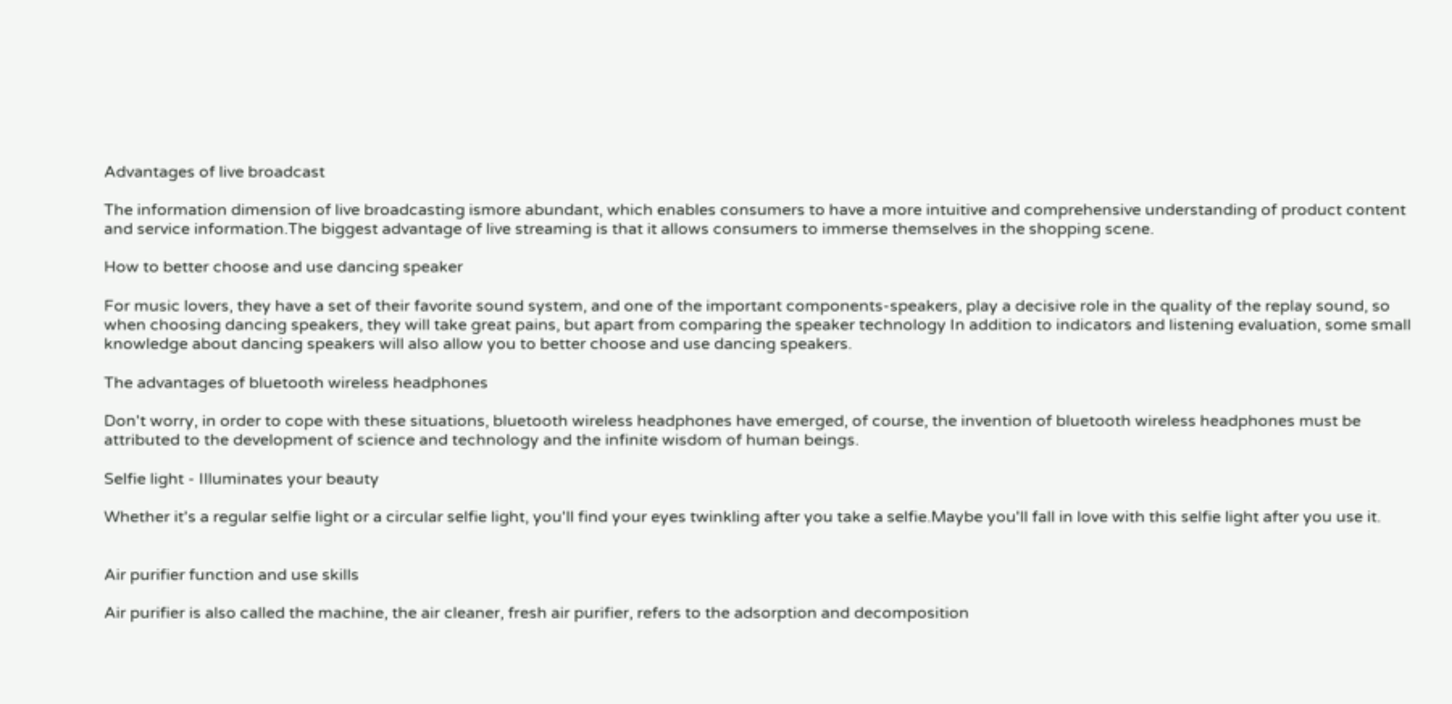Advantages of live broadcast

The information dimension of live broadcasting ismore abundant, which enables consumers to have a more intuitive and comprehensive understanding of product content and service information.The biggest advantage of live streaming is that it allows consumers to immerse themselves in the shopping scene.

How to better choose and use dancing speaker

For music lovers, they have a set of their favorite sound system, and one of the important components-speakers, play a decisive role in the quality of the replay sound, so when choosing dancing speakers, they will take great pains, but apart from comparing the speaker technology In addition to indicators and listening evaluation, some small knowledge about dancing speakers will also allow you to better choose and use dancing speakers.

The advantages of bluetooth wireless headphones

Don't worry, in order to cope with these situations, bluetooth wireless headphones have emerged, of course, the invention of bluetooth wireless headphones must be attributed to the development of science and technology and the infinite wisdom of human beings.

Selfie light - Illuminates your beauty

Whether it's a regular selfie light or a circular selfie light, you'll find your eyes twinkling after you take a selfie.Maybe you'll fall in love with this selfie light after you use it.


Air purifier function and use skills

Air purifier is also called the machine, the air cleaner, fresh air purifier, refers to the adsorption and decomposition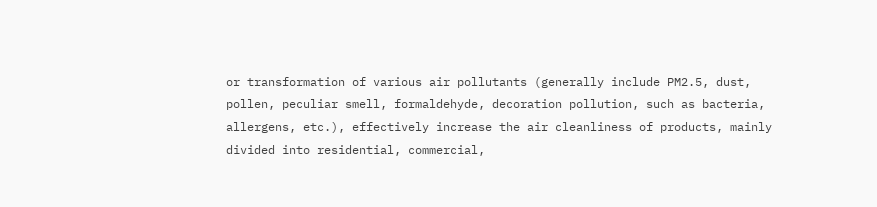or transformation of various air pollutants (generally include PM2.5, dust, pollen, peculiar smell, formaldehyde, decoration pollution, such as bacteria, allergens, etc.), effectively increase the air cleanliness of products, mainly divided into residential, commercial,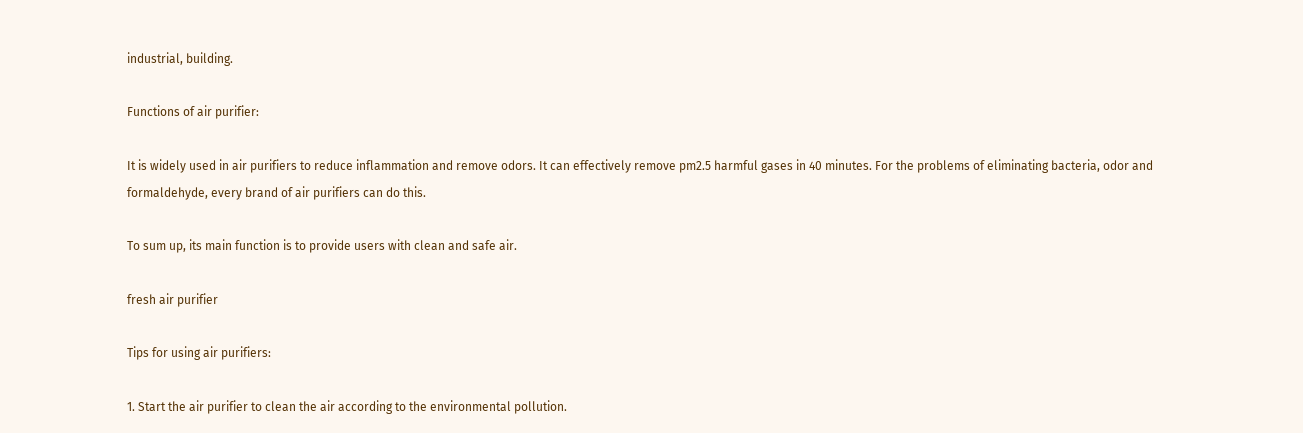industrial, building.

Functions of air purifier:

It is widely used in air purifiers to reduce inflammation and remove odors. It can effectively remove pm2.5 harmful gases in 40 minutes. For the problems of eliminating bacteria, odor and formaldehyde, every brand of air purifiers can do this.

To sum up, its main function is to provide users with clean and safe air.

fresh air purifier

Tips for using air purifiers:

1. Start the air purifier to clean the air according to the environmental pollution.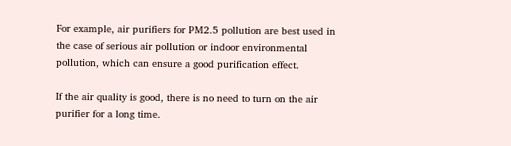For example, air purifiers for PM2.5 pollution are best used in the case of serious air pollution or indoor environmental pollution, which can ensure a good purification effect.

If the air quality is good, there is no need to turn on the air purifier for a long time.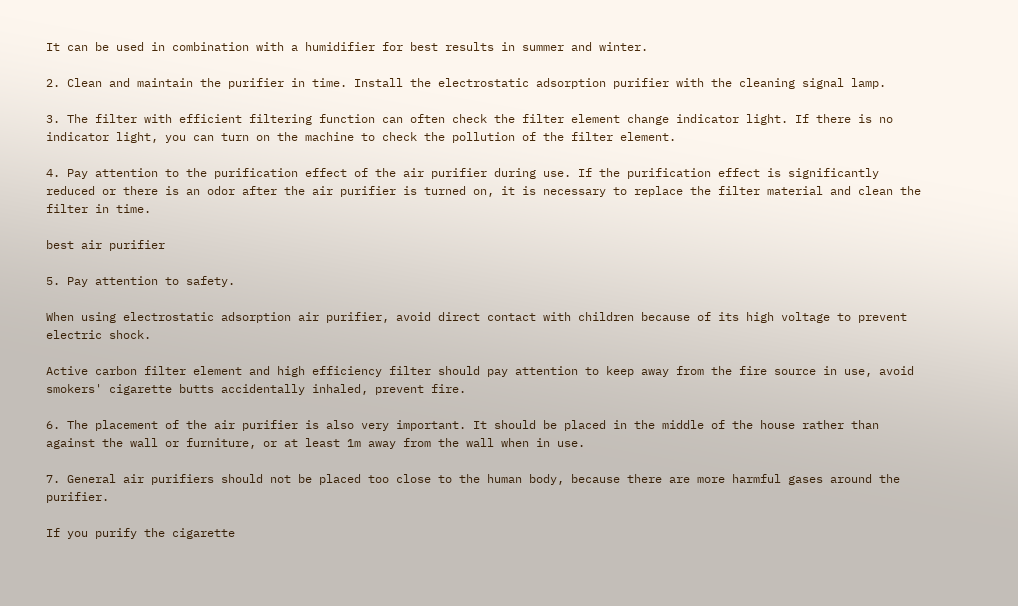It can be used in combination with a humidifier for best results in summer and winter.

2. Clean and maintain the purifier in time. Install the electrostatic adsorption purifier with the cleaning signal lamp.

3. The filter with efficient filtering function can often check the filter element change indicator light. If there is no indicator light, you can turn on the machine to check the pollution of the filter element.

4. Pay attention to the purification effect of the air purifier during use. If the purification effect is significantly reduced or there is an odor after the air purifier is turned on, it is necessary to replace the filter material and clean the filter in time.

best air purifier

5. Pay attention to safety.

When using electrostatic adsorption air purifier, avoid direct contact with children because of its high voltage to prevent electric shock.

Active carbon filter element and high efficiency filter should pay attention to keep away from the fire source in use, avoid smokers' cigarette butts accidentally inhaled, prevent fire.

6. The placement of the air purifier is also very important. It should be placed in the middle of the house rather than against the wall or furniture, or at least 1m away from the wall when in use.

7. General air purifiers should not be placed too close to the human body, because there are more harmful gases around the purifier.

If you purify the cigarette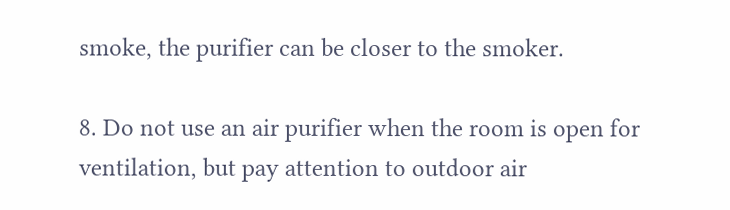smoke, the purifier can be closer to the smoker.

8. Do not use an air purifier when the room is open for ventilation, but pay attention to outdoor air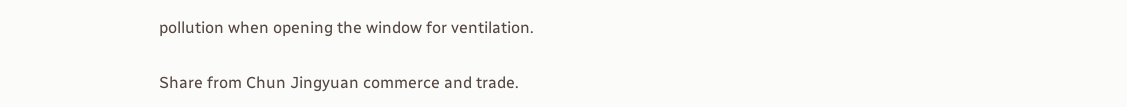pollution when opening the window for ventilation.

Share from Chun Jingyuan commerce and trade.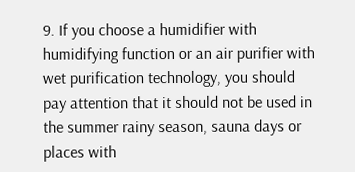9. If you choose a humidifier with humidifying function or an air purifier with wet purification technology, you should pay attention that it should not be used in the summer rainy season, sauna days or places with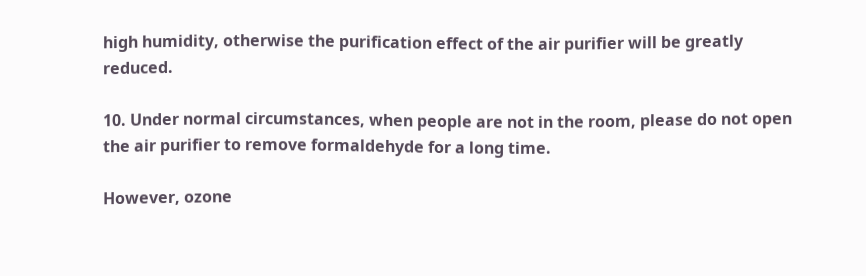high humidity, otherwise the purification effect of the air purifier will be greatly reduced.

10. Under normal circumstances, when people are not in the room, please do not open the air purifier to remove formaldehyde for a long time.

However, ozone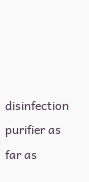disinfection purifier as far as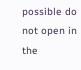possible do not open in the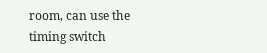room, can use the timing switch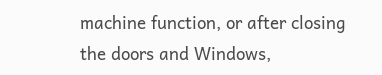machine function, or after closing the doors and Windows,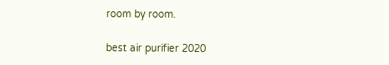room by room.

best air purifier 2020